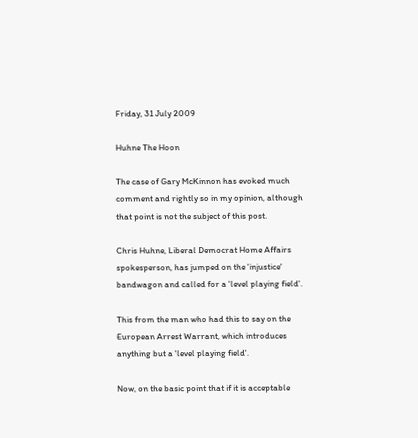Friday, 31 July 2009

Huhne The Hoon

The case of Gary McKinnon has evoked much comment and rightly so in my opinion, although that point is not the subject of this post.

Chris Huhne, Liberal Democrat Home Affairs spokesperson, has jumped on the 'injustice' bandwagon and called for a 'level playing field'.

This from the man who had this to say on the European Arrest Warrant, which introduces anything but a 'level playing field'.

Now, on the basic point that if it is acceptable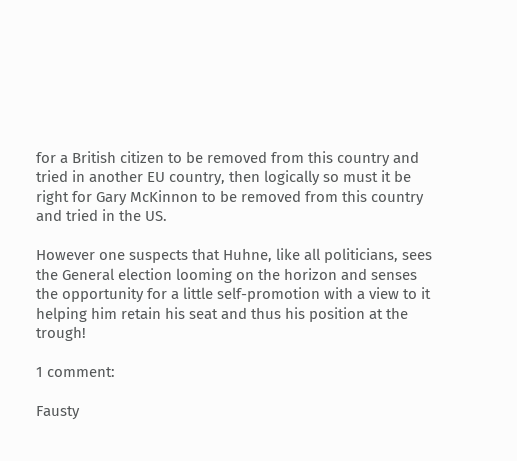for a British citizen to be removed from this country and tried in another EU country, then logically so must it be right for Gary McKinnon to be removed from this country and tried in the US.

However one suspects that Huhne, like all politicians, sees the General election looming on the horizon and senses the opportunity for a little self-promotion with a view to it helping him retain his seat and thus his position at the trough!

1 comment:

Fausty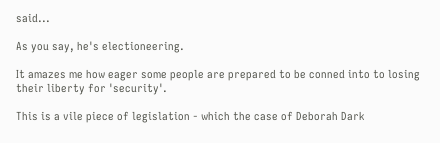said...

As you say, he's electioneering.

It amazes me how eager some people are prepared to be conned into to losing their liberty for 'security'.

This is a vile piece of legislation - which the case of Deborah Dark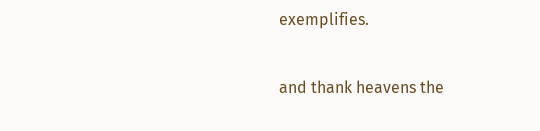exemplifies.

and thank heavens the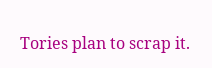Tories plan to scrap it.